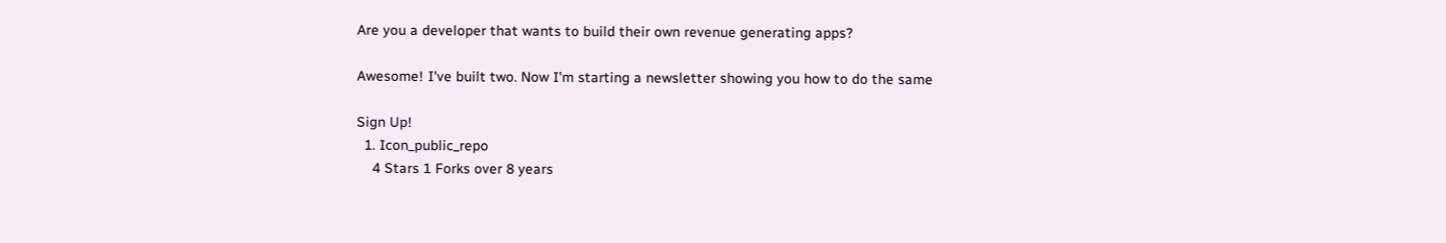Are you a developer that wants to build their own revenue generating apps?

Awesome! I've built two. Now I'm starting a newsletter showing you how to do the same

Sign Up!
  1. Icon_public_repo
    4 Stars 1 Forks over 8 years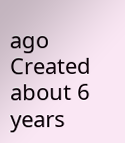ago Created about 6 years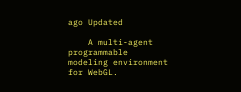ago Updated

    A multi-agent programmable modeling environment for WebGL.